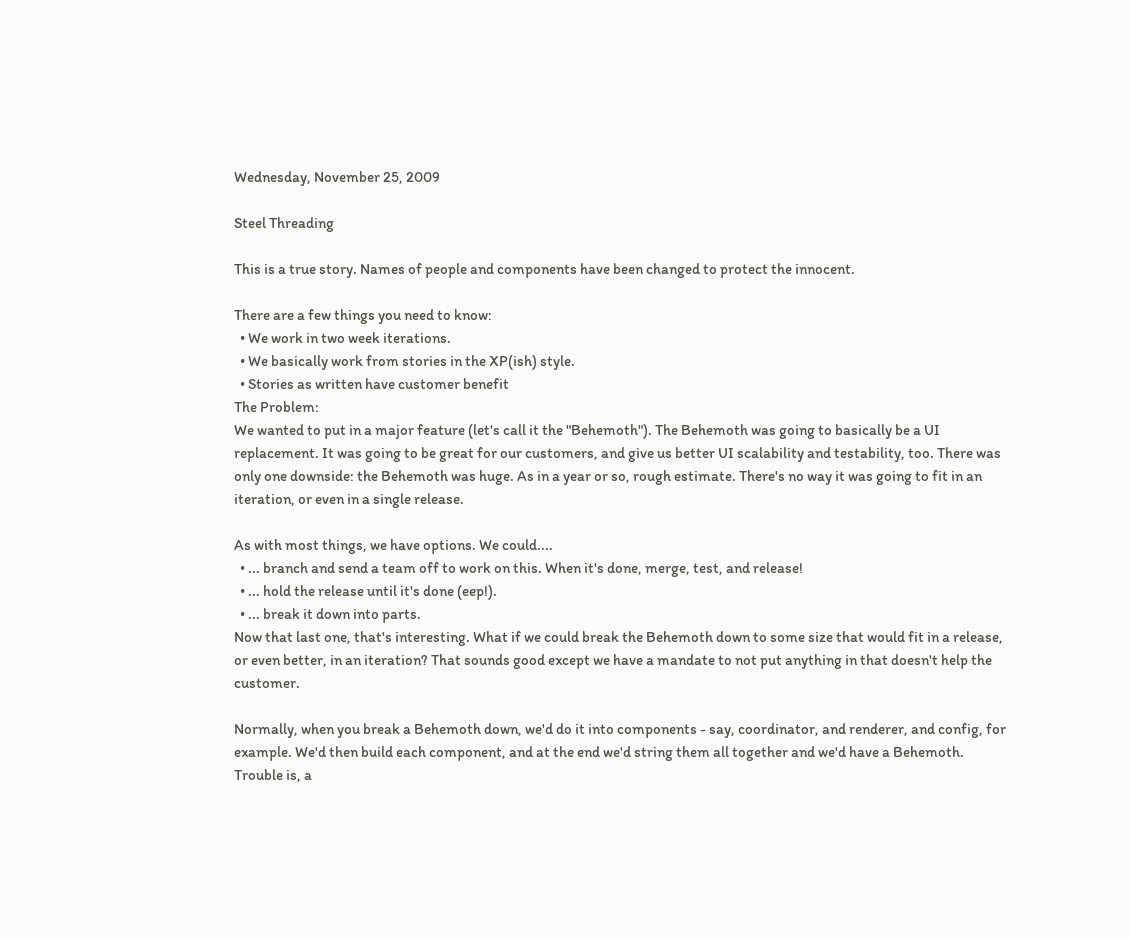Wednesday, November 25, 2009

Steel Threading

This is a true story. Names of people and components have been changed to protect the innocent.

There are a few things you need to know:
  • We work in two week iterations.
  • We basically work from stories in the XP(ish) style.
  • Stories as written have customer benefit
The Problem:
We wanted to put in a major feature (let's call it the "Behemoth"). The Behemoth was going to basically be a UI replacement. It was going to be great for our customers, and give us better UI scalability and testability, too. There was only one downside: the Behemoth was huge. As in a year or so, rough estimate. There's no way it was going to fit in an iteration, or even in a single release.

As with most things, we have options. We could....
  • ... branch and send a team off to work on this. When it's done, merge, test, and release!
  • ... hold the release until it's done (eep!).
  • ... break it down into parts.
Now that last one, that's interesting. What if we could break the Behemoth down to some size that would fit in a release, or even better, in an iteration? That sounds good except we have a mandate to not put anything in that doesn't help the customer.

Normally, when you break a Behemoth down, we'd do it into components - say, coordinator, and renderer, and config, for example. We'd then build each component, and at the end we'd string them all together and we'd have a Behemoth. Trouble is, a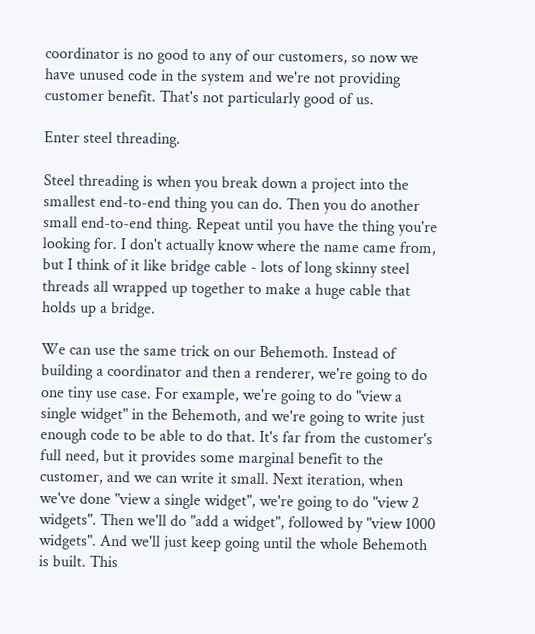coordinator is no good to any of our customers, so now we have unused code in the system and we're not providing customer benefit. That's not particularly good of us.

Enter steel threading.

Steel threading is when you break down a project into the smallest end-to-end thing you can do. Then you do another small end-to-end thing. Repeat until you have the thing you're looking for. I don't actually know where the name came from, but I think of it like bridge cable - lots of long skinny steel threads all wrapped up together to make a huge cable that holds up a bridge.

We can use the same trick on our Behemoth. Instead of building a coordinator and then a renderer, we're going to do one tiny use case. For example, we're going to do "view a single widget" in the Behemoth, and we're going to write just enough code to be able to do that. It's far from the customer's full need, but it provides some marginal benefit to the customer, and we can write it small. Next iteration, when we've done "view a single widget", we're going to do "view 2 widgets". Then we'll do "add a widget", followed by "view 1000 widgets". And we'll just keep going until the whole Behemoth is built. This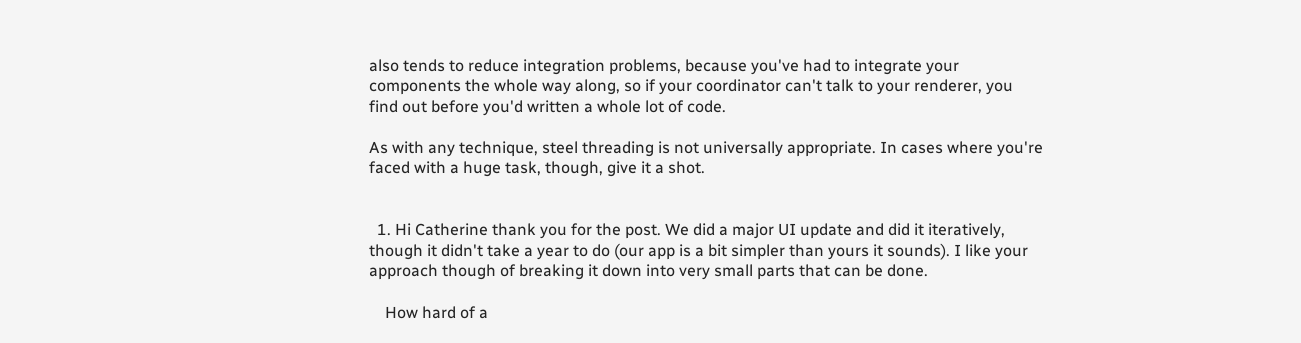also tends to reduce integration problems, because you've had to integrate your components the whole way along, so if your coordinator can't talk to your renderer, you find out before you'd written a whole lot of code.

As with any technique, steel threading is not universally appropriate. In cases where you're faced with a huge task, though, give it a shot.


  1. Hi Catherine thank you for the post. We did a major UI update and did it iteratively, though it didn't take a year to do (our app is a bit simpler than yours it sounds). I like your approach though of breaking it down into very small parts that can be done.

    How hard of a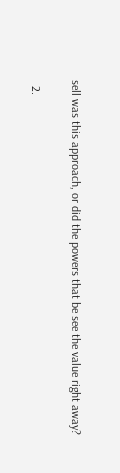sell was this approach, or did the powers that be see the value right away?

  2.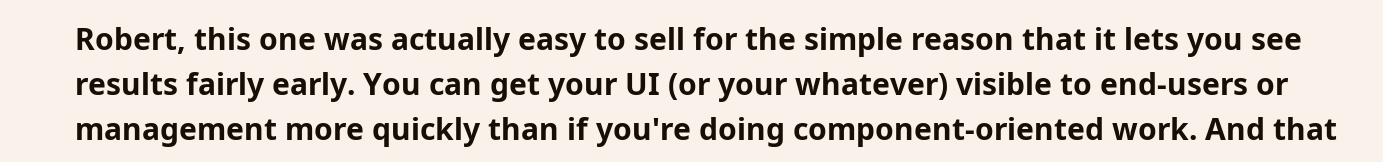Robert, this one was actually easy to sell for the simple reason that it lets you see results fairly early. You can get your UI (or your whatever) visible to end-users or management more quickly than if you're doing component-oriented work. And that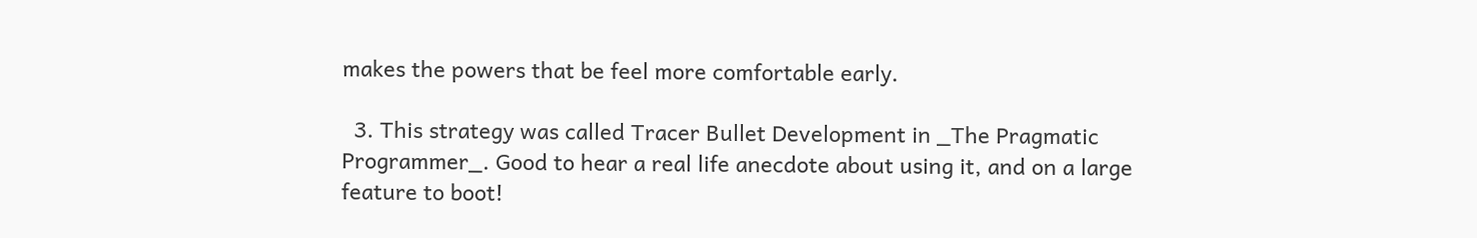makes the powers that be feel more comfortable early.

  3. This strategy was called Tracer Bullet Development in _The Pragmatic Programmer_. Good to hear a real life anecdote about using it, and on a large feature to boot!